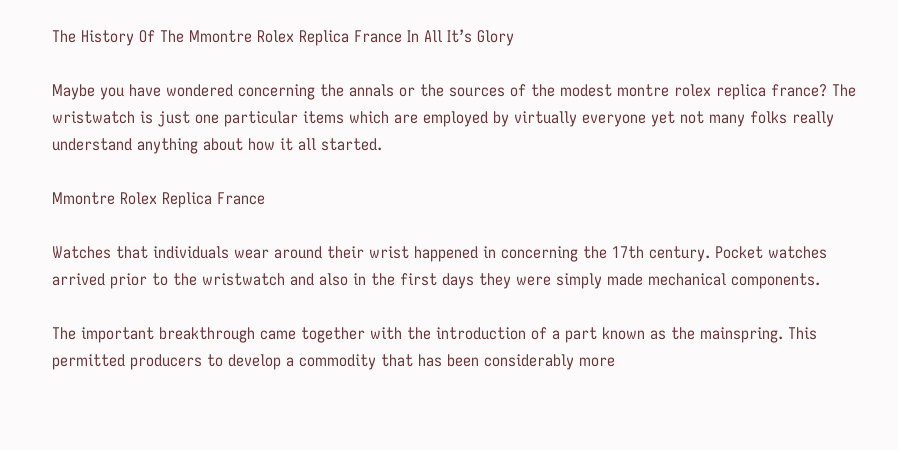The History Of The Mmontre Rolex Replica France In All It’s Glory

Maybe you have wondered concerning the annals or the sources of the modest montre rolex replica france? The wristwatch is just one particular items which are employed by virtually everyone yet not many folks really understand anything about how it all started.

Mmontre Rolex Replica France

Watches that individuals wear around their wrist happened in concerning the 17th century. Pocket watches arrived prior to the wristwatch and also in the first days they were simply made mechanical components.

The important breakthrough came together with the introduction of a part known as the mainspring. This permitted producers to develop a commodity that has been considerably more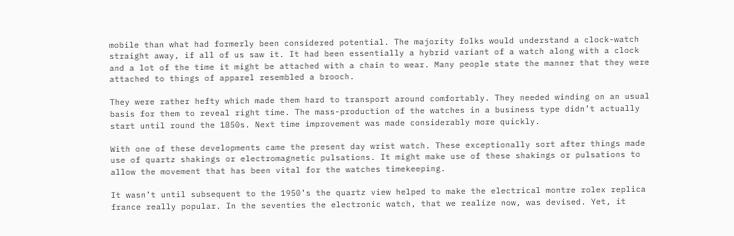mobile than what had formerly been considered potential. The majority folks would understand a clock-watch straight away, if all of us saw it. It had been essentially a hybrid variant of a watch along with a clock and a lot of the time it might be attached with a chain to wear. Many people state the manner that they were attached to things of apparel resembled a brooch.

They were rather hefty which made them hard to transport around comfortably. They needed winding on an usual basis for them to reveal right time. The mass-production of the watches in a business type didn’t actually start until round the 1850s. Next time improvement was made considerably more quickly.

With one of these developments came the present day wrist watch. These exceptionally sort after things made use of quartz shakings or electromagnetic pulsations. It might make use of these shakings or pulsations to allow the movement that has been vital for the watches timekeeping.

It wasn’t until subsequent to the 1950’s the quartz view helped to make the electrical montre rolex replica france really popular. In the seventies the electronic watch, that we realize now, was devised. Yet, it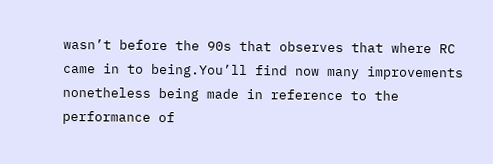wasn’t before the 90s that observes that where RC came in to being.You’ll find now many improvements nonetheless being made in reference to the performance of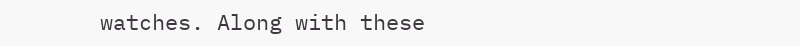watches. Along with these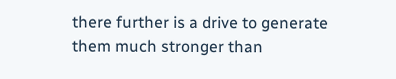there further is a drive to generate them much stronger than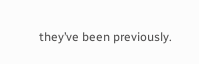they’ve been previously.